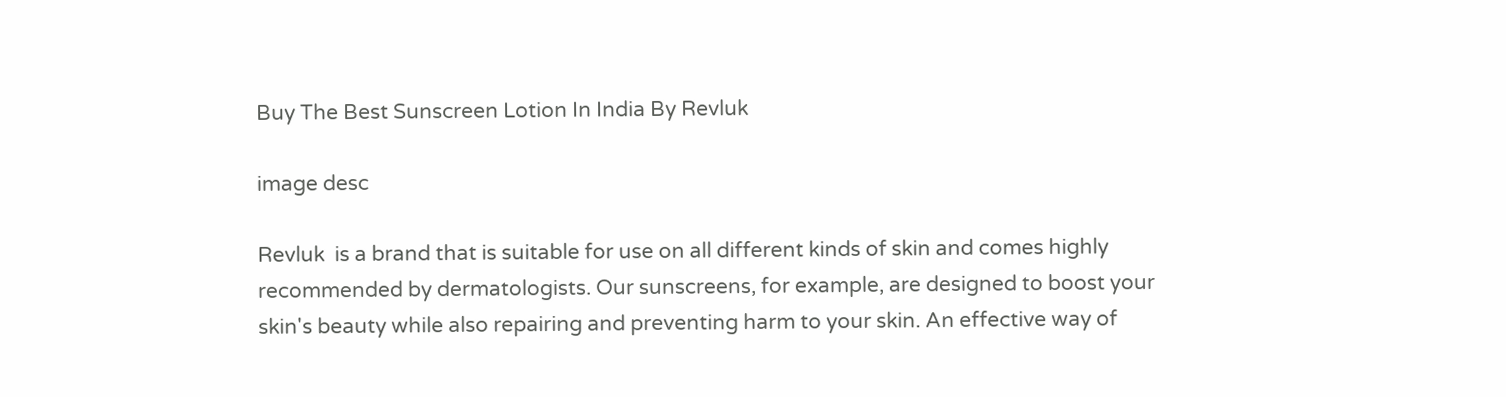Buy The Best Sunscreen Lotion In India By Revluk

image desc

Revluk  is a brand that is suitable for use on all different kinds of skin and comes highly
recommended by dermatologists. Our sunscreens, for example, are designed to boost your
skin's beauty while also repairing and preventing harm to your skin. An effective way of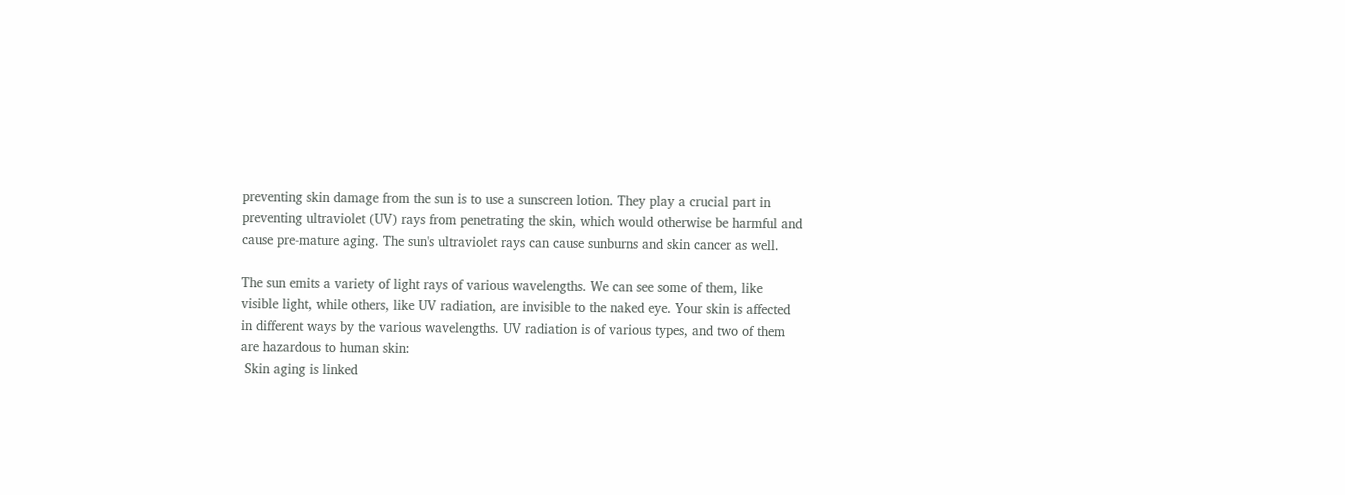preventing skin damage from the sun is to use a sunscreen lotion. They play a crucial part in
preventing ultraviolet (UV) rays from penetrating the skin, which would otherwise be harmful and
cause pre-mature aging. The sun's ultraviolet rays can cause sunburns and skin cancer as well.

The sun emits a variety of light rays of various wavelengths. We can see some of them, like
visible light, while others, like UV radiation, are invisible to the naked eye. Your skin is affected
in different ways by the various wavelengths. UV radiation is of various types, and two of them
are hazardous to human skin:
 Skin aging is linked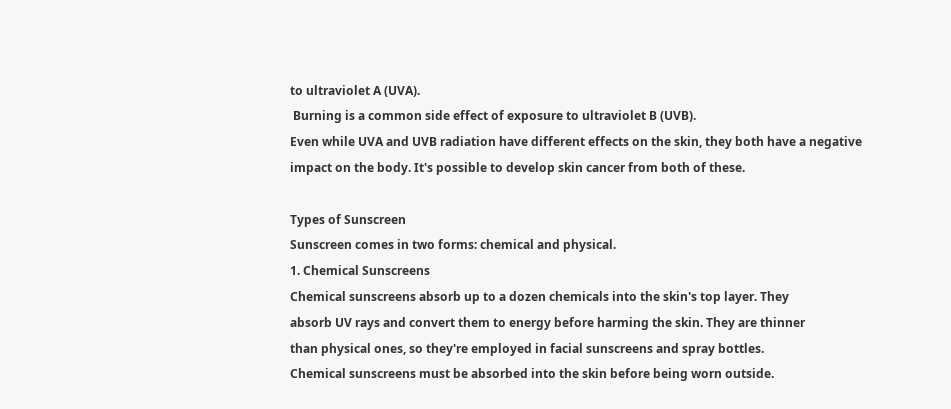to ultraviolet A (UVA).
 Burning is a common side effect of exposure to ultraviolet B (UVB).
Even while UVA and UVB radiation have different effects on the skin, they both have a negative
impact on the body. It's possible to develop skin cancer from both of these.

Types of Sunscreen
Sunscreen comes in two forms: chemical and physical.
1. Chemical Sunscreens
Chemical sunscreens absorb up to a dozen chemicals into the skin's top layer. They
absorb UV rays and convert them to energy before harming the skin. They are thinner
than physical ones, so they're employed in facial sunscreens and spray bottles.
Chemical sunscreens must be absorbed into the skin before being worn outside.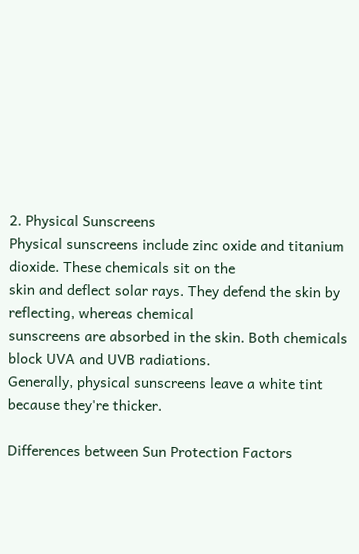2. Physical Sunscreens
Physical sunscreens include zinc oxide and titanium dioxide. These chemicals sit on the
skin and deflect solar rays. They defend the skin by reflecting, whereas chemical
sunscreens are absorbed in the skin. Both chemicals block UVA and UVB radiations.
Generally, physical sunscreens leave a white tint because they're thicker.

Differences between Sun Protection Factors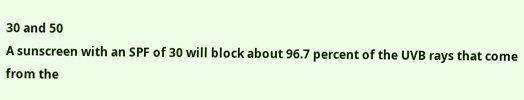30 and 50
A sunscreen with an SPF of 30 will block about 96.7 percent of the UVB rays that come from the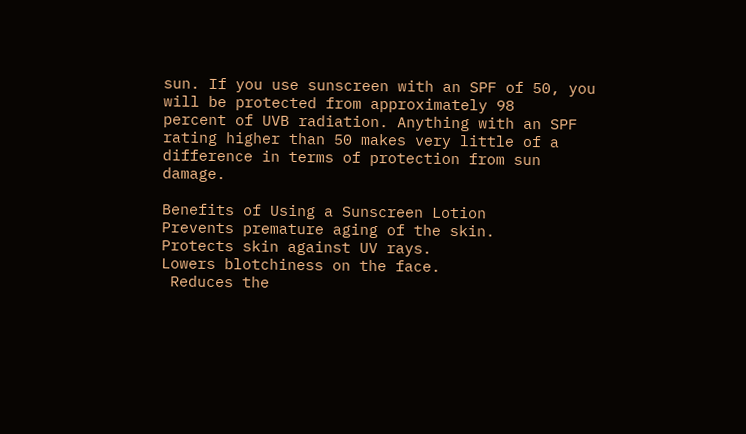sun. If you use sunscreen with an SPF of 50, you will be protected from approximately 98
percent of UVB radiation. Anything with an SPF rating higher than 50 makes very little of a
difference in terms of protection from sun damage.

Benefits of Using a Sunscreen Lotion
Prevents premature aging of the skin.
Protects skin against UV rays.
Lowers blotchiness on the face.
 Reduces the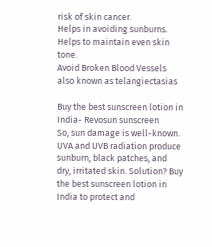risk of skin cancer.
Helps in avoiding sunburns.
Helps to maintain even skin tone.
Avoid Broken Blood Vessels also known as telangiectasias

Buy the best sunscreen lotion in India- Revosun sunscreen
So, sun damage is well-known. UVA and UVB radiation produce sunburn, black patches, and
dry, irritated skin. Solution? Buy the best sunscreen lotion in India to protect and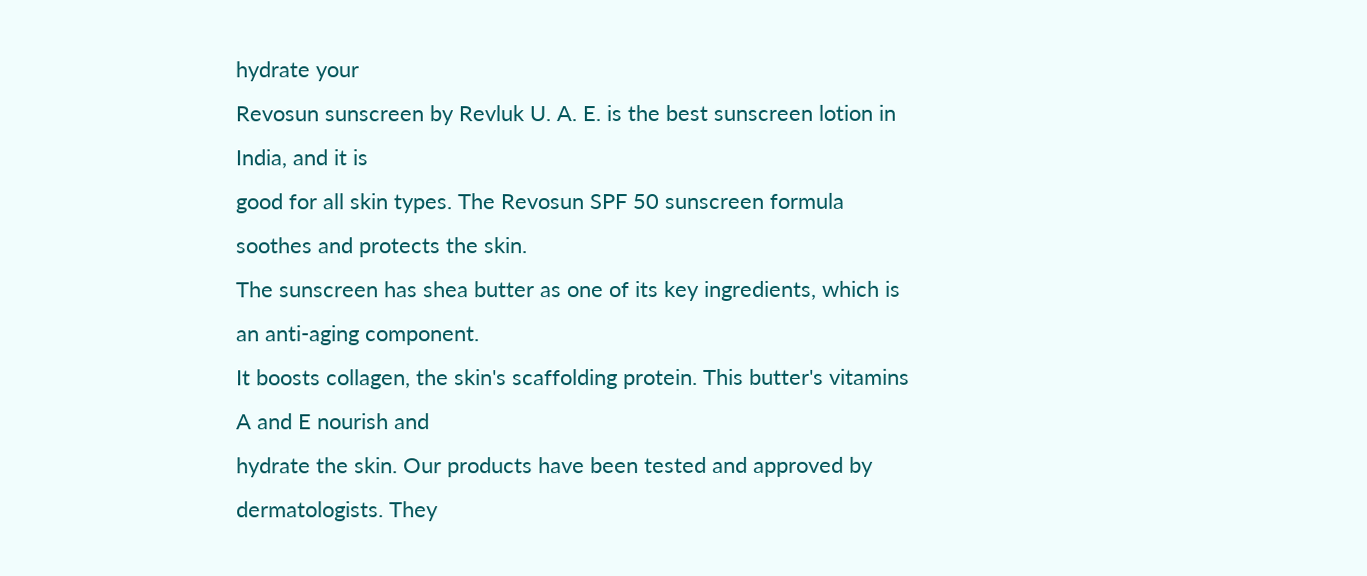hydrate your
Revosun sunscreen by Revluk U. A. E. is the best sunscreen lotion in India, and it is
good for all skin types. The Revosun SPF 50 sunscreen formula soothes and protects the skin.
The sunscreen has shea butter as one of its key ingredients, which is an anti-aging component.
It boosts collagen, the skin's scaffolding protein. This butter's vitamins A and E nourish and
hydrate the skin. Our products have been tested and approved by dermatologists. They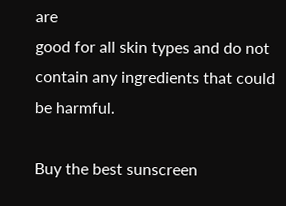are
good for all skin types and do not contain any ingredients that could be harmful.

Buy the best sunscreen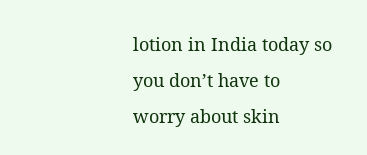lotion in India today so you don’t have to worry about skin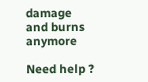damage
and burns anymore

Need help ?